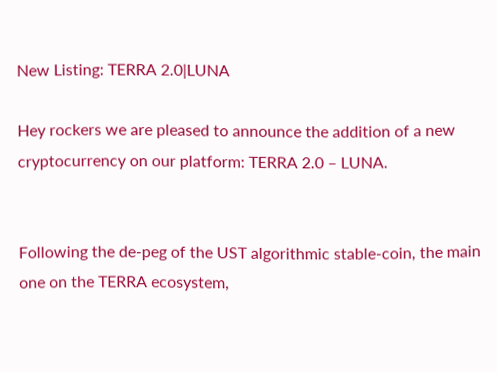New Listing: TERRA 2.0|LUNA

Hey rockers we are pleased to announce the addition of a new cryptocurrency on our platform: TERRA 2.0 – LUNA.


Following the de-peg of the UST algorithmic stable-coin, the main one on the TERRA ecosystem,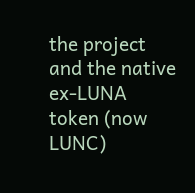the project and the native ex-LUNA token (now LUNC)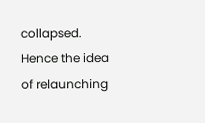collapsed. Hence the idea of relaunching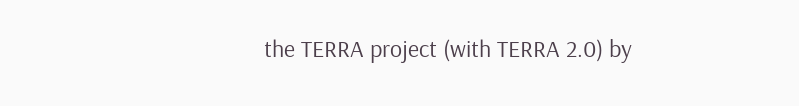the TERRA project (with TERRA 2.0) by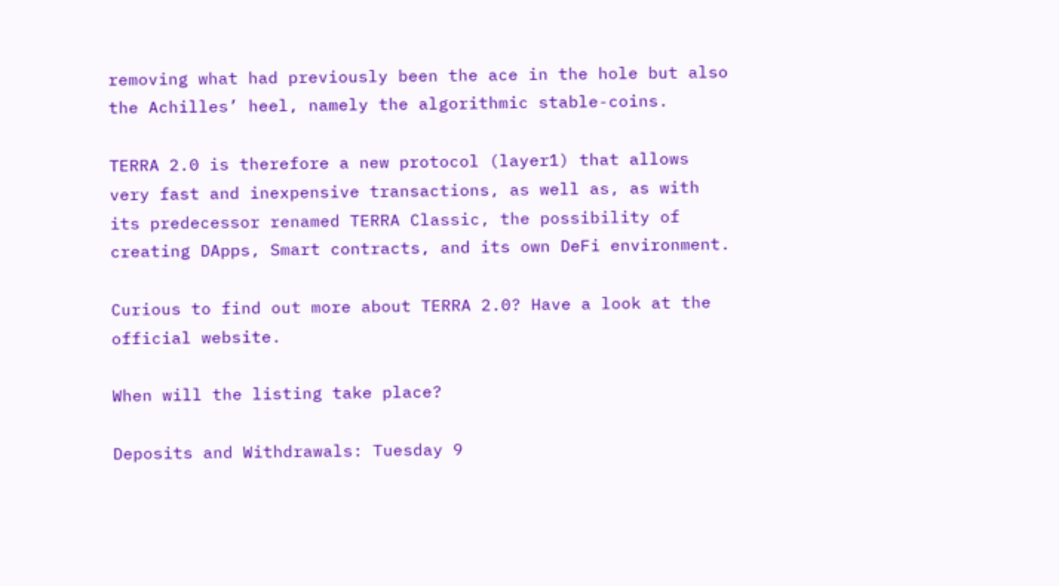removing what had previously been the ace in the hole but also the Achilles’ heel, namely the algorithmic stable-coins.

TERRA 2.0 is therefore a new protocol (layer1) that allows very fast and inexpensive transactions, as well as, as with its predecessor renamed TERRA Classic, the possibility of creating DApps, Smart contracts, and its own DeFi environment.

Curious to find out more about TERRA 2.0? Have a look at the official website.

When will the listing take place?

Deposits and Withdrawals: Tuesday 9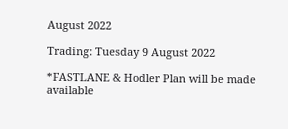August 2022

Trading: Tuesday 9 August 2022

*FASTLANE & Hodler Plan will be made available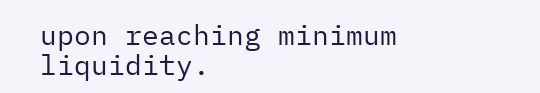upon reaching minimum liquidity.